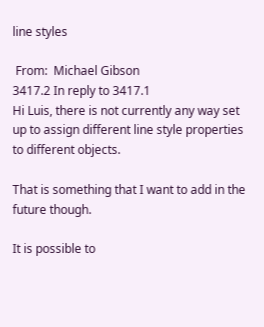line styles

 From:  Michael Gibson
3417.2 In reply to 3417.1
Hi Luis, there is not currently any way set up to assign different line style properties to different objects.

That is something that I want to add in the future though.

It is possible to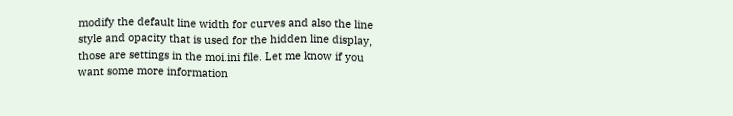modify the default line width for curves and also the line style and opacity that is used for the hidden line display, those are settings in the moi.ini file. Let me know if you want some more information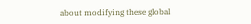about modifying these global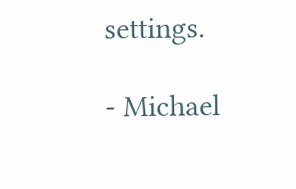settings.

- Michael